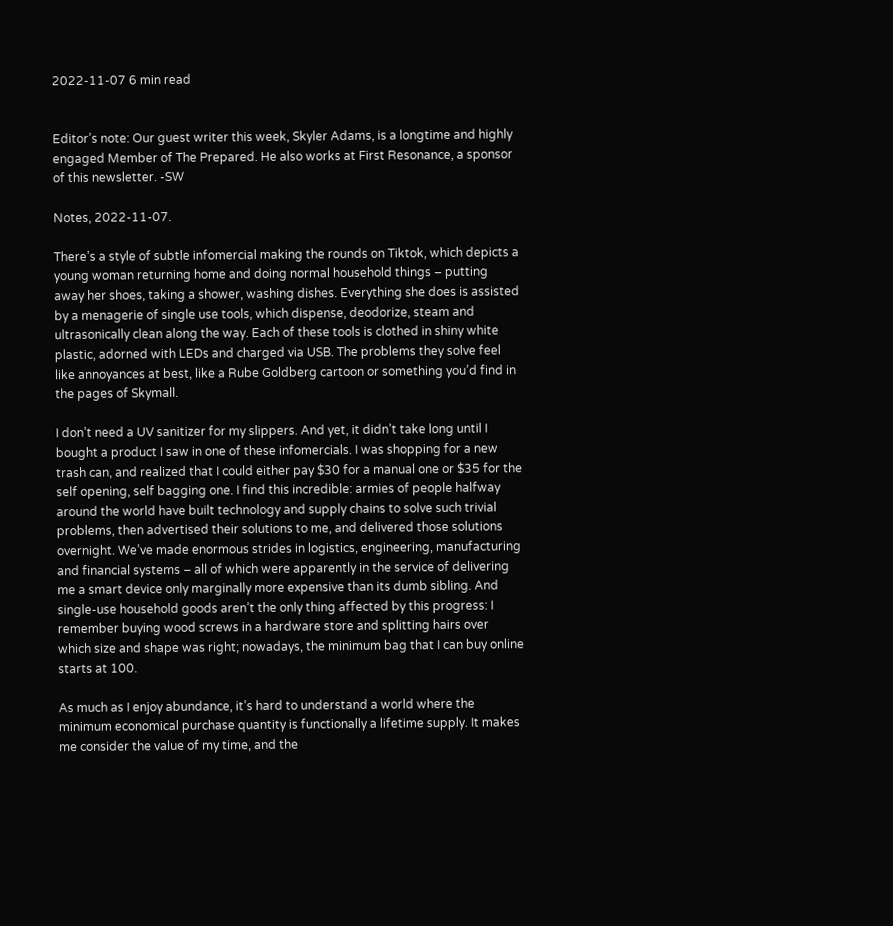2022-11-07 6 min read


Editor’s note: Our guest writer this week, Skyler Adams, is a longtime and highly engaged Member of The Prepared. He also works at First Resonance, a sponsor of this newsletter. -SW

Notes, 2022-11-07.

There’s a style of subtle infomercial making the rounds on Tiktok, which depicts a young woman returning home and doing normal household things – putting away her shoes, taking a shower, washing dishes. Everything she does is assisted by a menagerie of single use tools, which dispense, deodorize, steam and ultrasonically clean along the way. Each of these tools is clothed in shiny white plastic, adorned with LEDs and charged via USB. The problems they solve feel like annoyances at best, like a Rube Goldberg cartoon or something you’d find in the pages of Skymall.

I don’t need a UV sanitizer for my slippers. And yet, it didn’t take long until I bought a product I saw in one of these infomercials. I was shopping for a new trash can, and realized that I could either pay $30 for a manual one or $35 for the self opening, self bagging one. I find this incredible: armies of people halfway around the world have built technology and supply chains to solve such trivial problems, then advertised their solutions to me, and delivered those solutions overnight. We’ve made enormous strides in logistics, engineering, manufacturing and financial systems – all of which were apparently in the service of delivering me a smart device only marginally more expensive than its dumb sibling. And single-use household goods aren’t the only thing affected by this progress: I remember buying wood screws in a hardware store and splitting hairs over which size and shape was right; nowadays, the minimum bag that I can buy online starts at 100.

As much as I enjoy abundance, it’s hard to understand a world where the minimum economical purchase quantity is functionally a lifetime supply. It makes me consider the value of my time, and the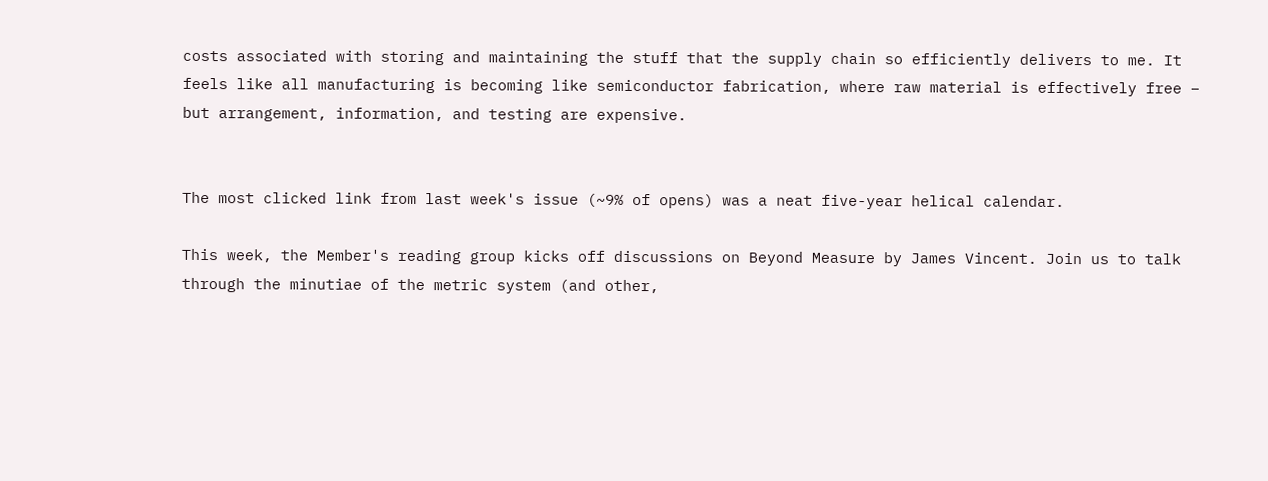costs associated with storing and maintaining the stuff that the supply chain so efficiently delivers to me. It feels like all manufacturing is becoming like semiconductor fabrication, where raw material is effectively free – but arrangement, information, and testing are expensive.


The most clicked link from last week's issue (~9% of opens) was a neat five-year helical calendar.

This week, the Member's reading group kicks off discussions on Beyond Measure by James Vincent. Join us to talk through the minutiae of the metric system (and other,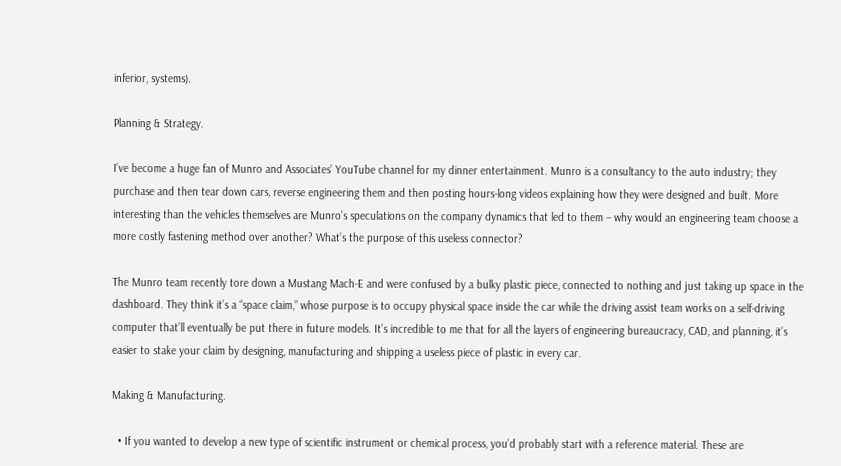inferior, systems).

Planning & Strategy.

I’ve become a huge fan of Munro and Associates’ YouTube channel for my dinner entertainment. Munro is a consultancy to the auto industry; they purchase and then tear down cars, reverse engineering them and then posting hours-long videos explaining how they were designed and built. More interesting than the vehicles themselves are Munro’s speculations on the company dynamics that led to them – why would an engineering team choose a more costly fastening method over another? What’s the purpose of this useless connector?

The Munro team recently tore down a Mustang Mach-E and were confused by a bulky plastic piece, connected to nothing and just taking up space in the dashboard. They think it’s a “space claim,” whose purpose is to occupy physical space inside the car while the driving assist team works on a self-driving computer that’ll eventually be put there in future models. It’s incredible to me that for all the layers of engineering bureaucracy, CAD, and planning, it’s easier to stake your claim by designing, manufacturing and shipping a useless piece of plastic in every car.

Making & Manufacturing.

  • If you wanted to develop a new type of scientific instrument or chemical process, you’d probably start with a reference material. These are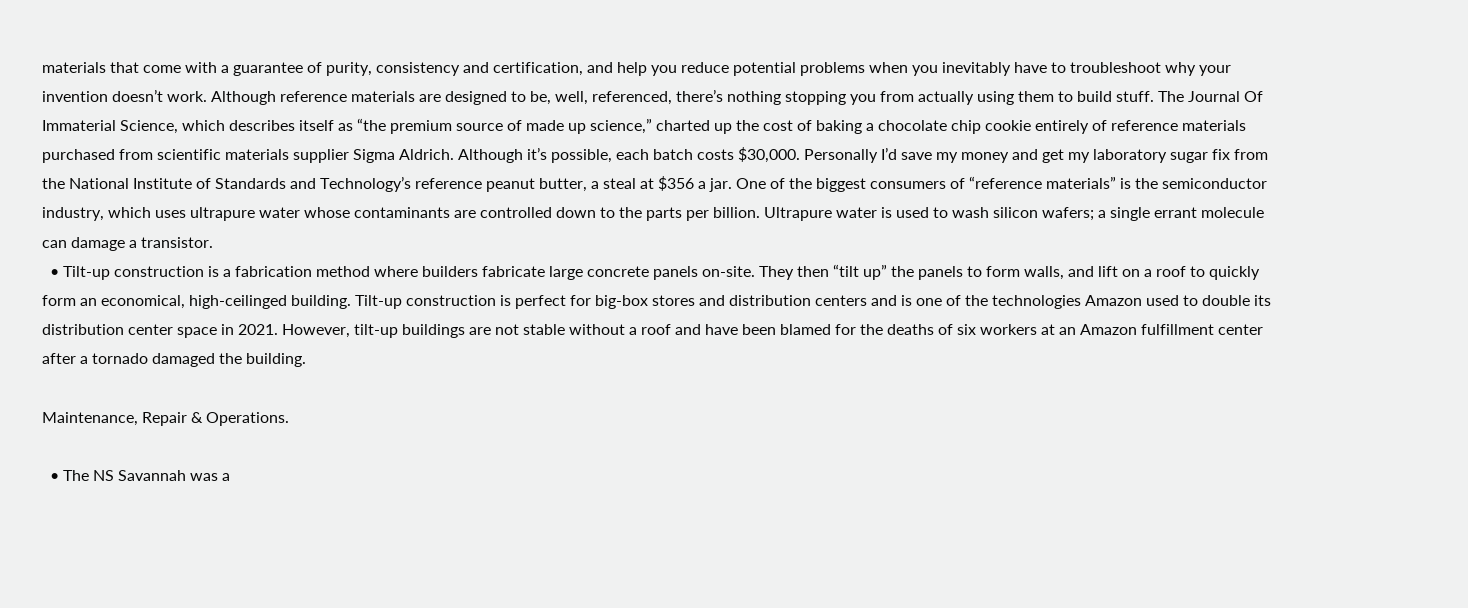materials that come with a guarantee of purity, consistency and certification, and help you reduce potential problems when you inevitably have to troubleshoot why your invention doesn’t work. Although reference materials are designed to be, well, referenced, there’s nothing stopping you from actually using them to build stuff. The Journal Of Immaterial Science, which describes itself as “the premium source of made up science,” charted up the cost of baking a chocolate chip cookie entirely of reference materials purchased from scientific materials supplier Sigma Aldrich. Although it’s possible, each batch costs $30,000. Personally I’d save my money and get my laboratory sugar fix from the National Institute of Standards and Technology’s reference peanut butter, a steal at $356 a jar. One of the biggest consumers of “reference materials” is the semiconductor industry, which uses ultrapure water whose contaminants are controlled down to the parts per billion. Ultrapure water is used to wash silicon wafers; a single errant molecule can damage a transistor.
  • Tilt-up construction is a fabrication method where builders fabricate large concrete panels on-site. They then “tilt up” the panels to form walls, and lift on a roof to quickly form an economical, high-ceilinged building. Tilt-up construction is perfect for big-box stores and distribution centers and is one of the technologies Amazon used to double its distribution center space in 2021. However, tilt-up buildings are not stable without a roof and have been blamed for the deaths of six workers at an Amazon fulfillment center after a tornado damaged the building.

Maintenance, Repair & Operations.

  • The NS Savannah was a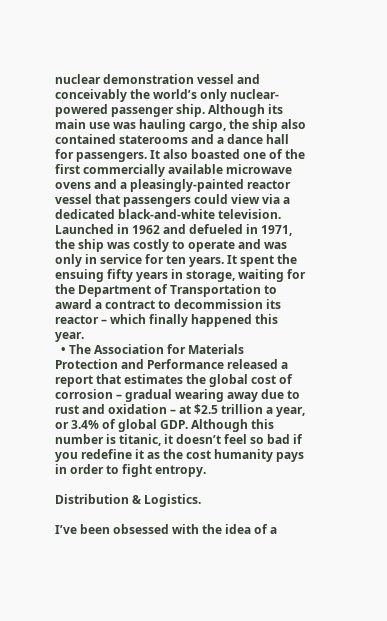nuclear demonstration vessel and conceivably the world’s only nuclear-powered passenger ship. Although its main use was hauling cargo, the ship also contained staterooms and a dance hall for passengers. It also boasted one of the first commercially available microwave ovens and a pleasingly-painted reactor vessel that passengers could view via a dedicated black-and-white television. Launched in 1962 and defueled in 1971, the ship was costly to operate and was only in service for ten years. It spent the ensuing fifty years in storage, waiting for the Department of Transportation to award a contract to decommission its reactor – which finally happened this year.
  • The Association for Materials Protection and Performance released a report that estimates the global cost of corrosion – gradual wearing away due to rust and oxidation – at $2.5 trillion a year, or 3.4% of global GDP. Although this number is titanic, it doesn’t feel so bad if you redefine it as the cost humanity pays in order to fight entropy.

Distribution & Logistics.

I’ve been obsessed with the idea of a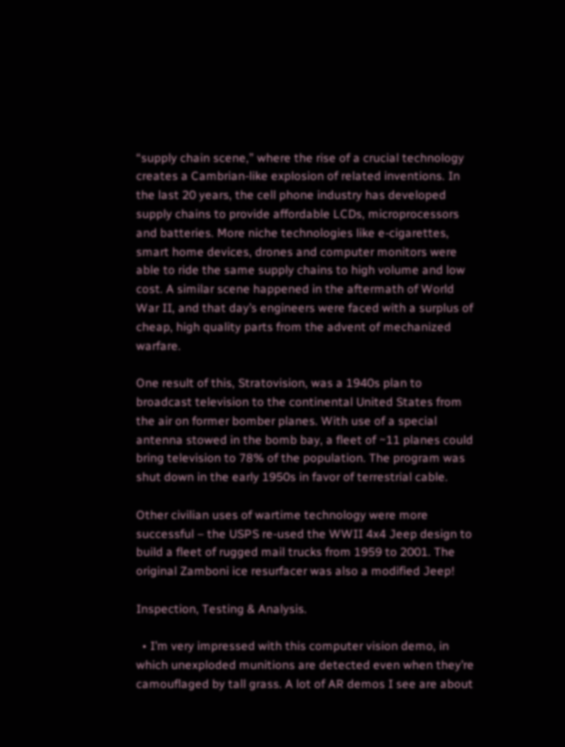“supply chain scene,” where the rise of a crucial technology creates a Cambrian-like explosion of related inventions. In the last 20 years, the cell phone industry has developed supply chains to provide affordable LCDs, microprocessors and batteries. More niche technologies like e-cigarettes, smart home devices, drones and computer monitors were able to ride the same supply chains to high volume and low cost. A similar scene happened in the aftermath of World War II, and that day’s engineers were faced with a surplus of cheap, high quality parts from the advent of mechanized warfare.

One result of this, Stratovision, was a 1940s plan to broadcast television to the continental United States from the air on former bomber planes. With use of a special antenna stowed in the bomb bay, a fleet of ~11 planes could bring television to 78% of the population. The program was shut down in the early 1950s in favor of terrestrial cable.

Other civilian uses of wartime technology were more successful – the USPS re-used the WWII 4x4 Jeep design to build a fleet of rugged mail trucks from 1959 to 2001. The original Zamboni ice resurfacer was also a modified Jeep!

Inspection, Testing & Analysis.

  • I’m very impressed with this computer vision demo, in which unexploded munitions are detected even when they’re camouflaged by tall grass. A lot of AR demos I see are about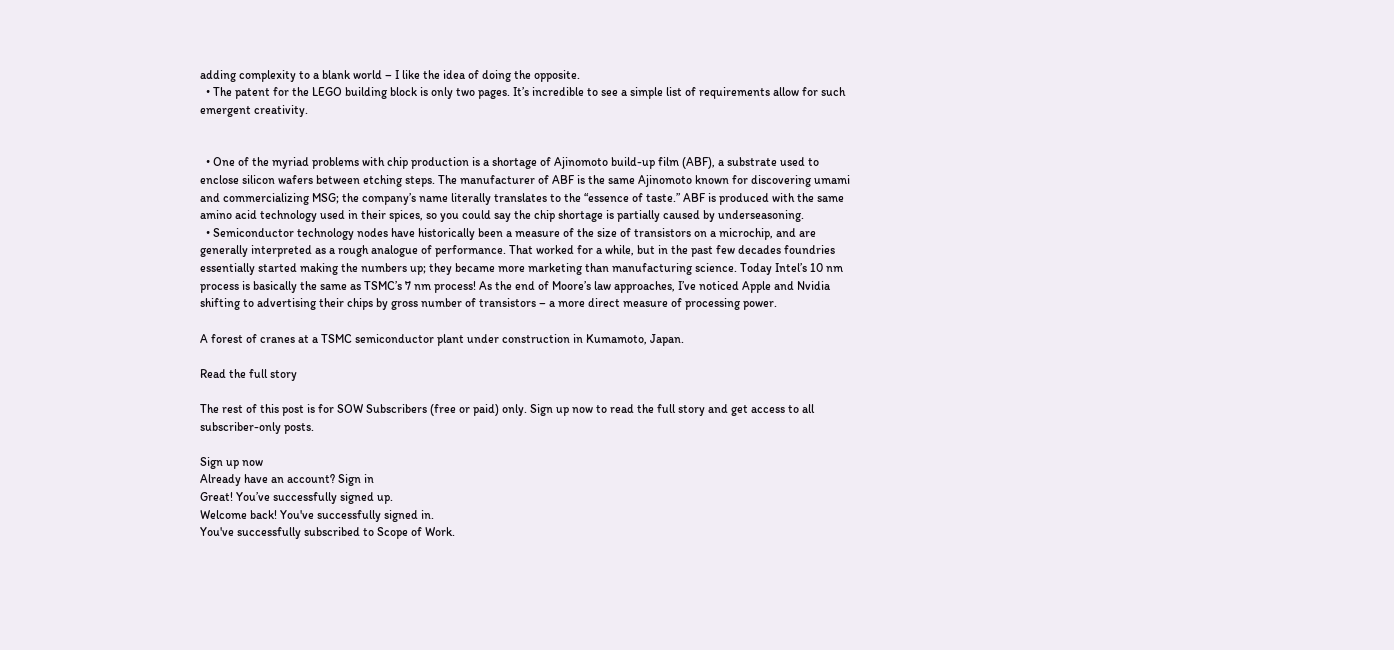adding complexity to a blank world – I like the idea of doing the opposite.
  • The patent for the LEGO building block is only two pages. It’s incredible to see a simple list of requirements allow for such emergent creativity.


  • One of the myriad problems with chip production is a shortage of Ajinomoto build-up film (ABF), a substrate used to enclose silicon wafers between etching steps. The manufacturer of ABF is the same Ajinomoto known for discovering umami and commercializing MSG; the company’s name literally translates to the “essence of taste.” ABF is produced with the same amino acid technology used in their spices, so you could say the chip shortage is partially caused by underseasoning.
  • Semiconductor technology nodes have historically been a measure of the size of transistors on a microchip, and are generally interpreted as a rough analogue of performance. That worked for a while, but in the past few decades foundries essentially started making the numbers up; they became more marketing than manufacturing science. Today Intel’s 10 nm process is basically the same as TSMC’s 7 nm process! As the end of Moore’s law approaches, I’ve noticed Apple and Nvidia shifting to advertising their chips by gross number of transistors – a more direct measure of processing power.

A forest of cranes at a TSMC semiconductor plant under construction in Kumamoto, Japan.

Read the full story

The rest of this post is for SOW Subscribers (free or paid) only. Sign up now to read the full story and get access to all subscriber-only posts.

Sign up now
Already have an account? Sign in
Great! You’ve successfully signed up.
Welcome back! You've successfully signed in.
You've successfully subscribed to Scope of Work.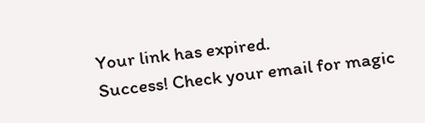Your link has expired.
Success! Check your email for magic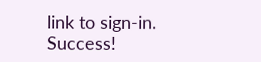link to sign-in.
Success!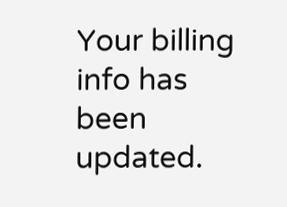Your billing info has been updated.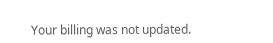Your billing was not updated.